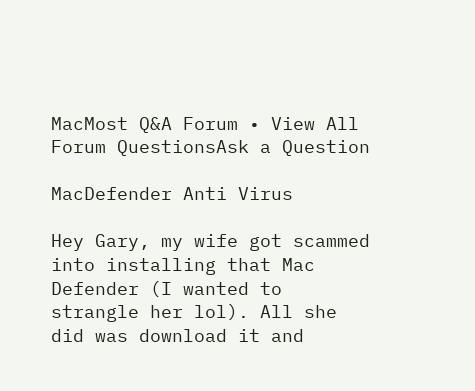MacMost Q&A Forum • View All Forum QuestionsAsk a Question

MacDefender Anti Virus

Hey Gary, my wife got scammed into installing that Mac Defender (I wanted to strangle her lol). All she did was download it and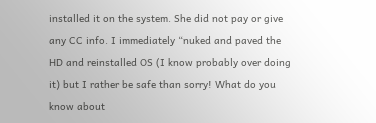installed it on the system. She did not pay or give any CC info. I immediately “nuked and paved the HD and reinstalled OS (I know probably over doing it) but I rather be safe than sorry! What do you know about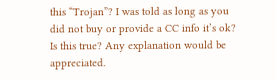this “Trojan”? I was told as long as you did not buy or provide a CC info it’s ok? Is this true? Any explanation would be appreciated.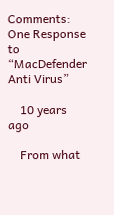Comments: One Response to “MacDefender Anti Virus”

    10 years ago

    From what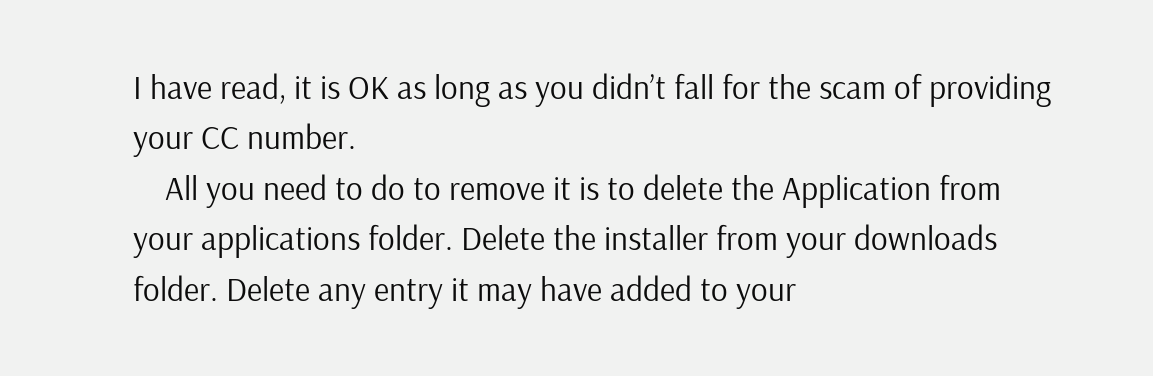I have read, it is OK as long as you didn’t fall for the scam of providing your CC number.
    All you need to do to remove it is to delete the Application from your applications folder. Delete the installer from your downloads folder. Delete any entry it may have added to your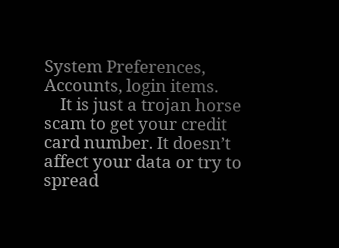System Preferences, Accounts, login items.
    It is just a trojan horse scam to get your credit card number. It doesn’t affect your data or try to spread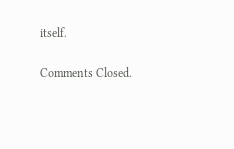itself.

Comments Closed.